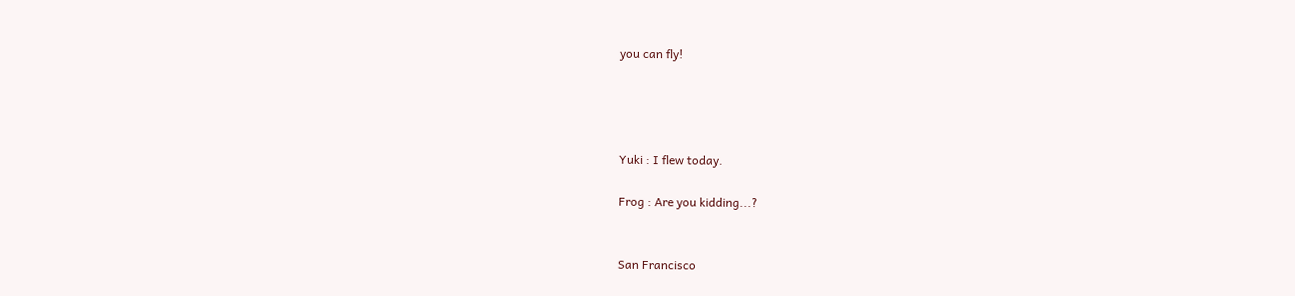you can fly!




Yuki : I flew today.

Frog : Are you kidding...?


San Francisco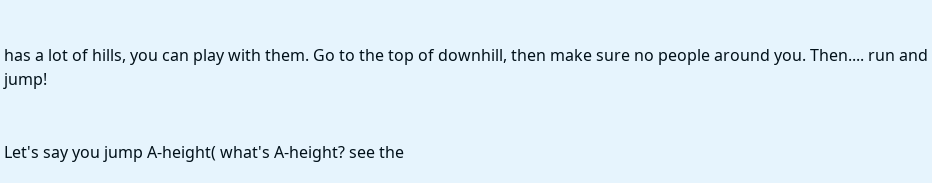has a lot of hills, you can play with them. Go to the top of downhill, then make sure no people around you. Then.... run and jump!


Let's say you jump A-height( what's A-height? see the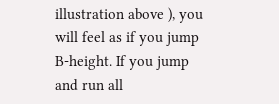illustration above ), you will feel as if you jump B-height. If you jump and run all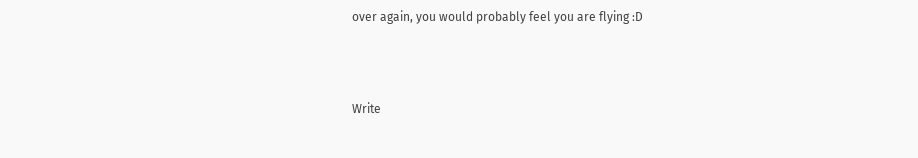over again, you would probably feel you are flying :D



Write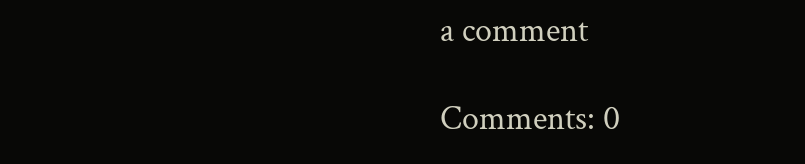a comment

Comments: 0